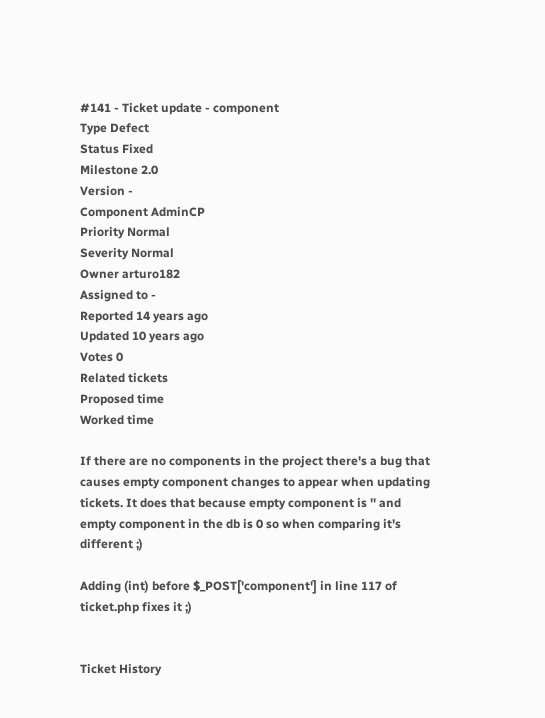#141 - Ticket update - component
Type Defect
Status Fixed
Milestone 2.0
Version -
Component AdminCP
Priority Normal
Severity Normal
Owner arturo182
Assigned to -
Reported 14 years ago
Updated 10 years ago
Votes 0
Related tickets
Proposed time
Worked time

If there are no components in the project there's a bug that causes empty component changes to appear when updating tickets. It does that because empty component is '' and empty component in the db is 0 so when comparing it's different ;)

Adding (int) before $_POST['component'] in line 117 of ticket.php fixes it ;)


Ticket History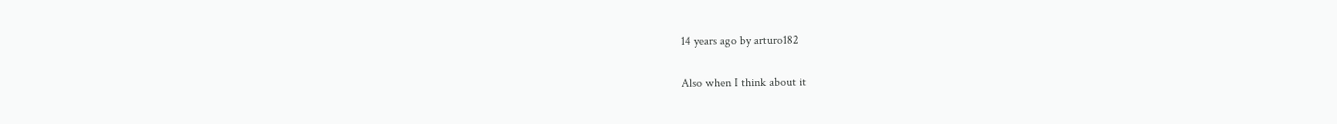14 years ago by arturo182

Also when I think about it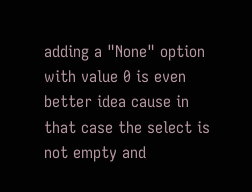adding a "None" option with value 0 is even better idea cause in that case the select is not empty and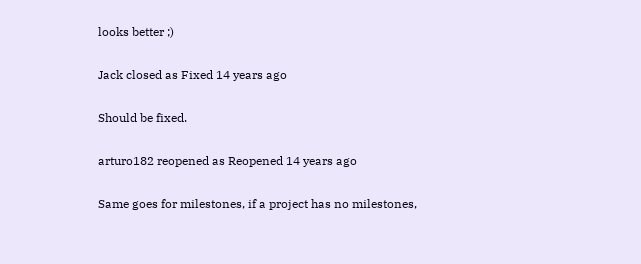looks better ;)

Jack closed as Fixed 14 years ago

Should be fixed.

arturo182 reopened as Reopened 14 years ago

Same goes for milestones, if a project has no milestones,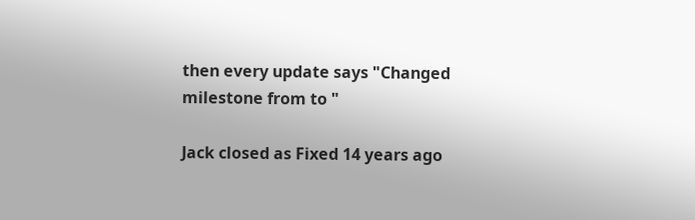then every update says "Changed milestone from to "

Jack closed as Fixed 14 years ago